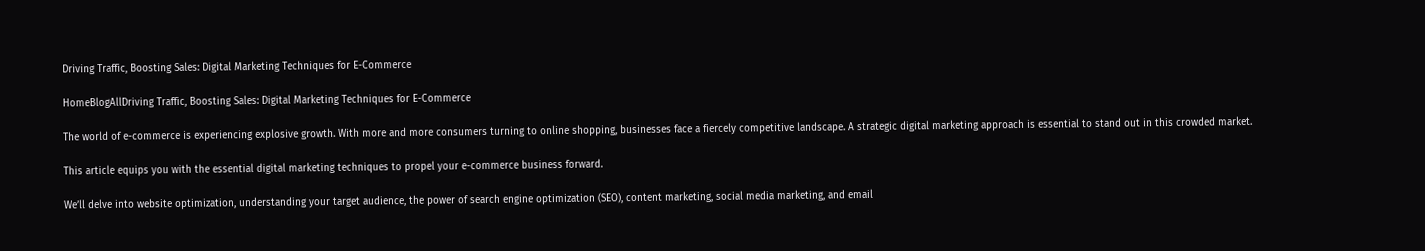Driving Traffic, Boosting Sales: Digital Marketing Techniques for E-Commerce

HomeBlogAllDriving Traffic, Boosting Sales: Digital Marketing Techniques for E-Commerce

The world of e-commerce is experiencing explosive growth. With more and more consumers turning to online shopping, businesses face a fiercely competitive landscape. A strategic digital marketing approach is essential to stand out in this crowded market.

This article equips you with the essential digital marketing techniques to propel your e-commerce business forward.

We’ll delve into website optimization, understanding your target audience, the power of search engine optimization (SEO), content marketing, social media marketing, and email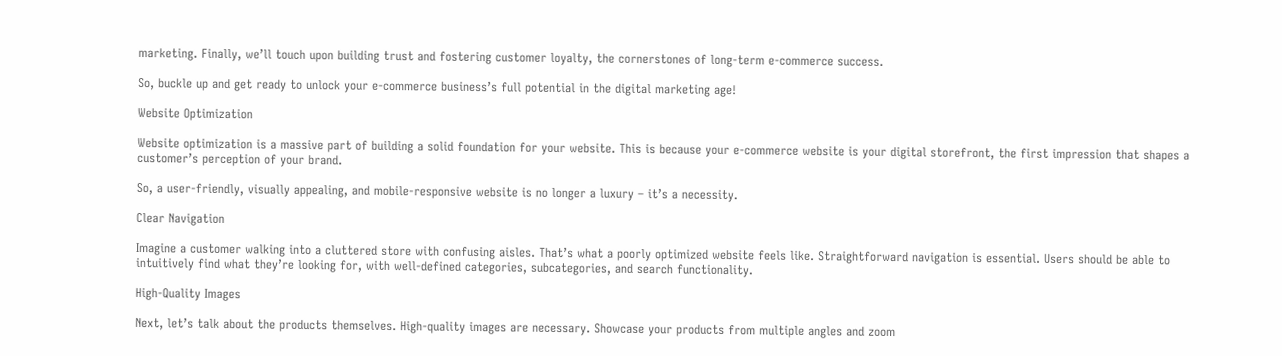marketing. Finally, we’ll touch upon building trust and fostering customer loyalty, the cornerstones of long-term e-commerce success.

So, buckle up and get ready to unlock your e-commerce business’s full potential in the digital marketing age!

Website Optimization

Website optimization is a massive part of building a solid foundation for your website. This is because your e-commerce website is your digital storefront, the first impression that shapes a customer’s perception of your brand.

So, a user-friendly, visually appealing, and mobile-responsive website is no longer a luxury – it’s a necessity.

Clear Navigation

Imagine a customer walking into a cluttered store with confusing aisles. That’s what a poorly optimized website feels like. Straightforward navigation is essential. Users should be able to intuitively find what they’re looking for, with well-defined categories, subcategories, and search functionality.

High-Quality Images

Next, let’s talk about the products themselves. High-quality images are necessary. Showcase your products from multiple angles and zoom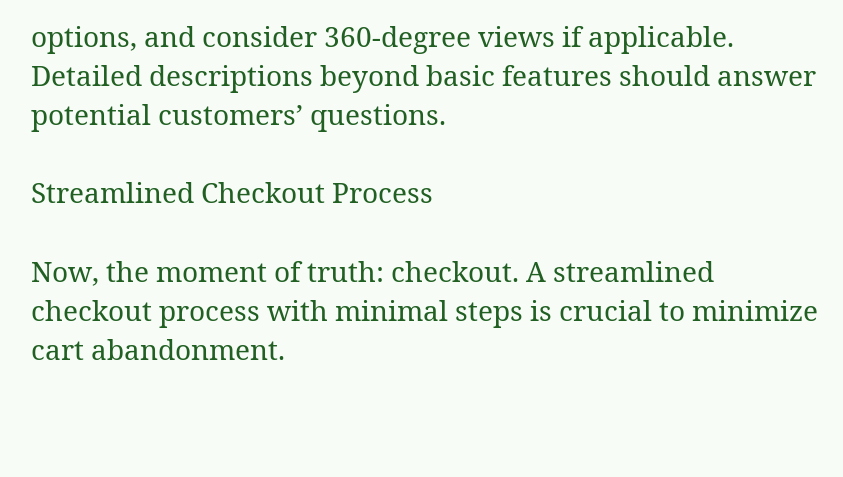options, and consider 360-degree views if applicable. Detailed descriptions beyond basic features should answer potential customers’ questions.

Streamlined Checkout Process

Now, the moment of truth: checkout. A streamlined checkout process with minimal steps is crucial to minimize cart abandonment.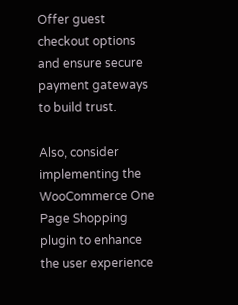Offer guest checkout options and ensure secure payment gateways to build trust.

Also, consider implementing the WooCommerce One Page Shopping plugin to enhance the user experience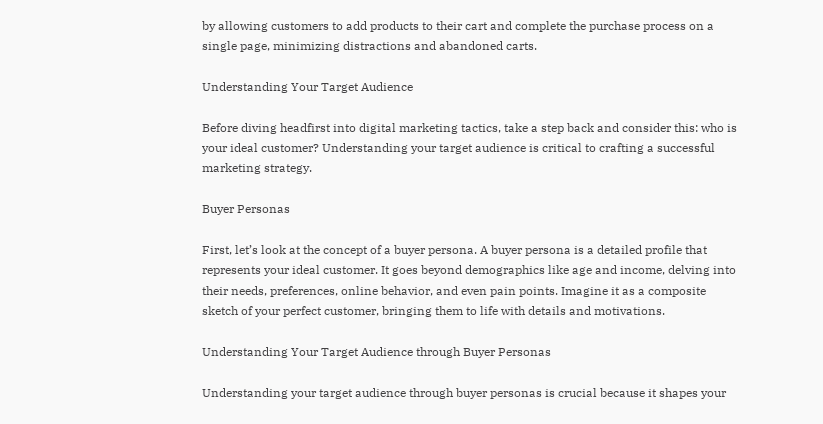by allowing customers to add products to their cart and complete the purchase process on a single page, minimizing distractions and abandoned carts.

Understanding Your Target Audience

Before diving headfirst into digital marketing tactics, take a step back and consider this: who is your ideal customer? Understanding your target audience is critical to crafting a successful marketing strategy.

Buyer Personas

First, let’s look at the concept of a buyer persona. A buyer persona is a detailed profile that represents your ideal customer. It goes beyond demographics like age and income, delving into their needs, preferences, online behavior, and even pain points. Imagine it as a composite sketch of your perfect customer, bringing them to life with details and motivations.

Understanding Your Target Audience through Buyer Personas

Understanding your target audience through buyer personas is crucial because it shapes your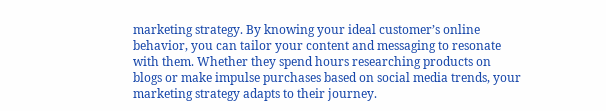marketing strategy. By knowing your ideal customer’s online behavior, you can tailor your content and messaging to resonate with them. Whether they spend hours researching products on blogs or make impulse purchases based on social media trends, your marketing strategy adapts to their journey.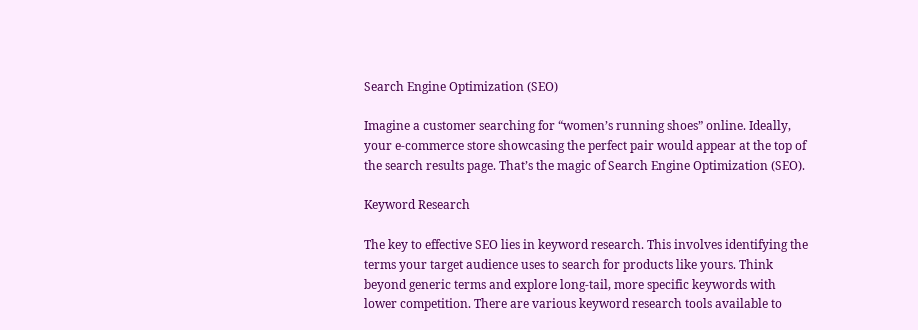Search Engine Optimization (SEO)

Imagine a customer searching for “women’s running shoes” online. Ideally, your e-commerce store showcasing the perfect pair would appear at the top of the search results page. That’s the magic of Search Engine Optimization (SEO).

Keyword Research

The key to effective SEO lies in keyword research. This involves identifying the terms your target audience uses to search for products like yours. Think beyond generic terms and explore long-tail, more specific keywords with lower competition. There are various keyword research tools available to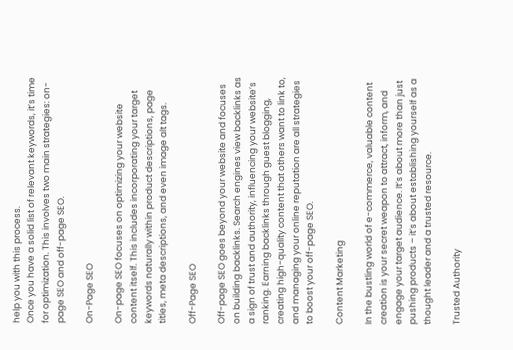help you with this process.
Once you have a solid list of relevant keywords, it’s time for optimization. This involves two main strategies: on-page SEO and off-page SEO.

On-Page SEO

On-page SEO focuses on optimizing your website content itself. This includes incorporating your target keywords naturally within product descriptions, page titles, meta descriptions, and even image alt tags.

Off-Page SEO

Off-page SEO goes beyond your website and focuses on building backlinks. Search engines view backlinks as a sign of trust and authority, influencing your website’s ranking. Earning backlinks through guest blogging, creating high-quality content that others want to link to, and managing your online reputation are all strategies to boost your off-page SEO.

Content Marketing

In the bustling world of e-commerce, valuable content creation is your secret weapon to attract, inform, and engage your target audience. It’s about more than just pushing products – it’s about establishing yourself as a thought leader and a trusted resource.

Trusted Authority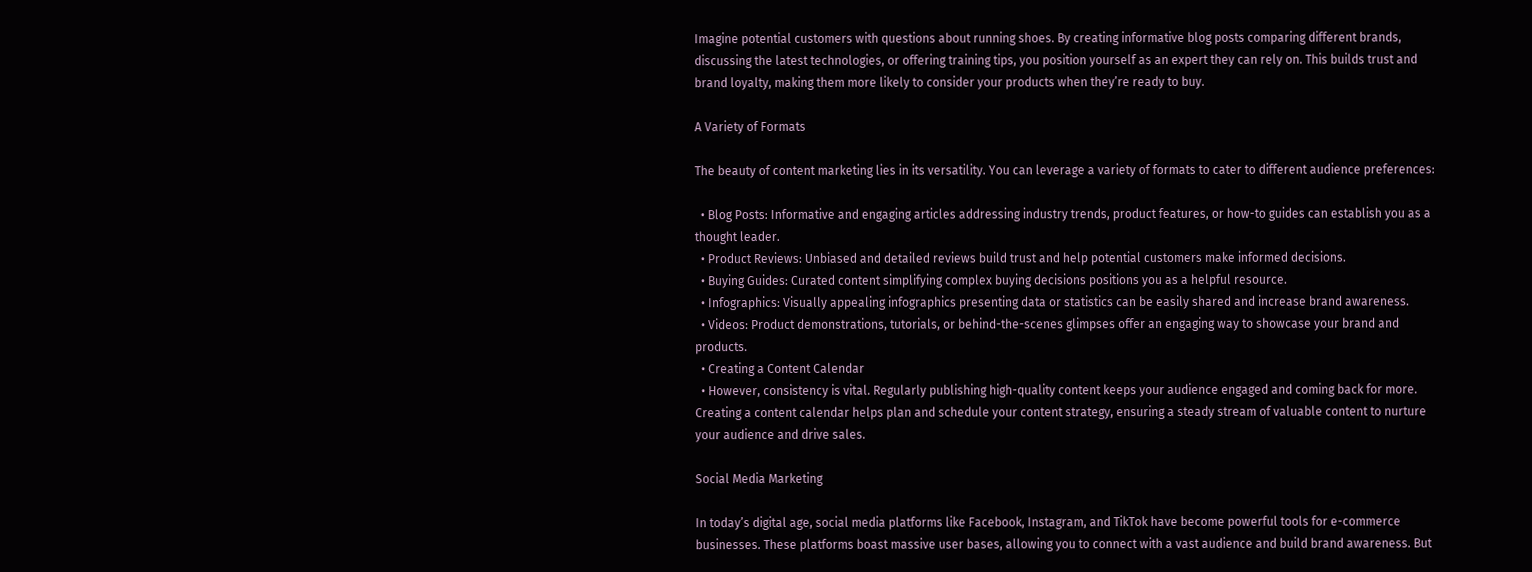Imagine potential customers with questions about running shoes. By creating informative blog posts comparing different brands, discussing the latest technologies, or offering training tips, you position yourself as an expert they can rely on. This builds trust and brand loyalty, making them more likely to consider your products when they’re ready to buy.

A Variety of Formats

The beauty of content marketing lies in its versatility. You can leverage a variety of formats to cater to different audience preferences:

  • Blog Posts: Informative and engaging articles addressing industry trends, product features, or how-to guides can establish you as a thought leader.
  • Product Reviews: Unbiased and detailed reviews build trust and help potential customers make informed decisions.
  • Buying Guides: Curated content simplifying complex buying decisions positions you as a helpful resource.
  • Infographics: Visually appealing infographics presenting data or statistics can be easily shared and increase brand awareness.
  • Videos: Product demonstrations, tutorials, or behind-the-scenes glimpses offer an engaging way to showcase your brand and products.
  • Creating a Content Calendar
  • However, consistency is vital. Regularly publishing high-quality content keeps your audience engaged and coming back for more. Creating a content calendar helps plan and schedule your content strategy, ensuring a steady stream of valuable content to nurture your audience and drive sales.

Social Media Marketing

In today’s digital age, social media platforms like Facebook, Instagram, and TikTok have become powerful tools for e-commerce businesses. These platforms boast massive user bases, allowing you to connect with a vast audience and build brand awareness. But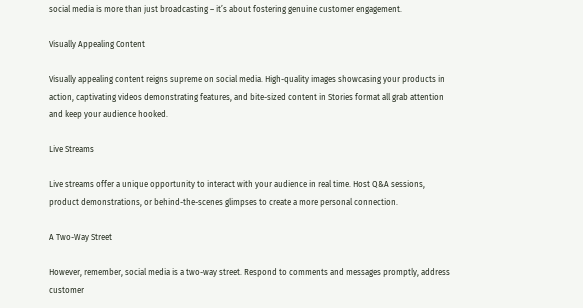social media is more than just broadcasting – it’s about fostering genuine customer engagement.

Visually Appealing Content

Visually appealing content reigns supreme on social media. High-quality images showcasing your products in action, captivating videos demonstrating features, and bite-sized content in Stories format all grab attention and keep your audience hooked.

Live Streams

Live streams offer a unique opportunity to interact with your audience in real time. Host Q&A sessions, product demonstrations, or behind-the-scenes glimpses to create a more personal connection.

A Two-Way Street

However, remember, social media is a two-way street. Respond to comments and messages promptly, address customer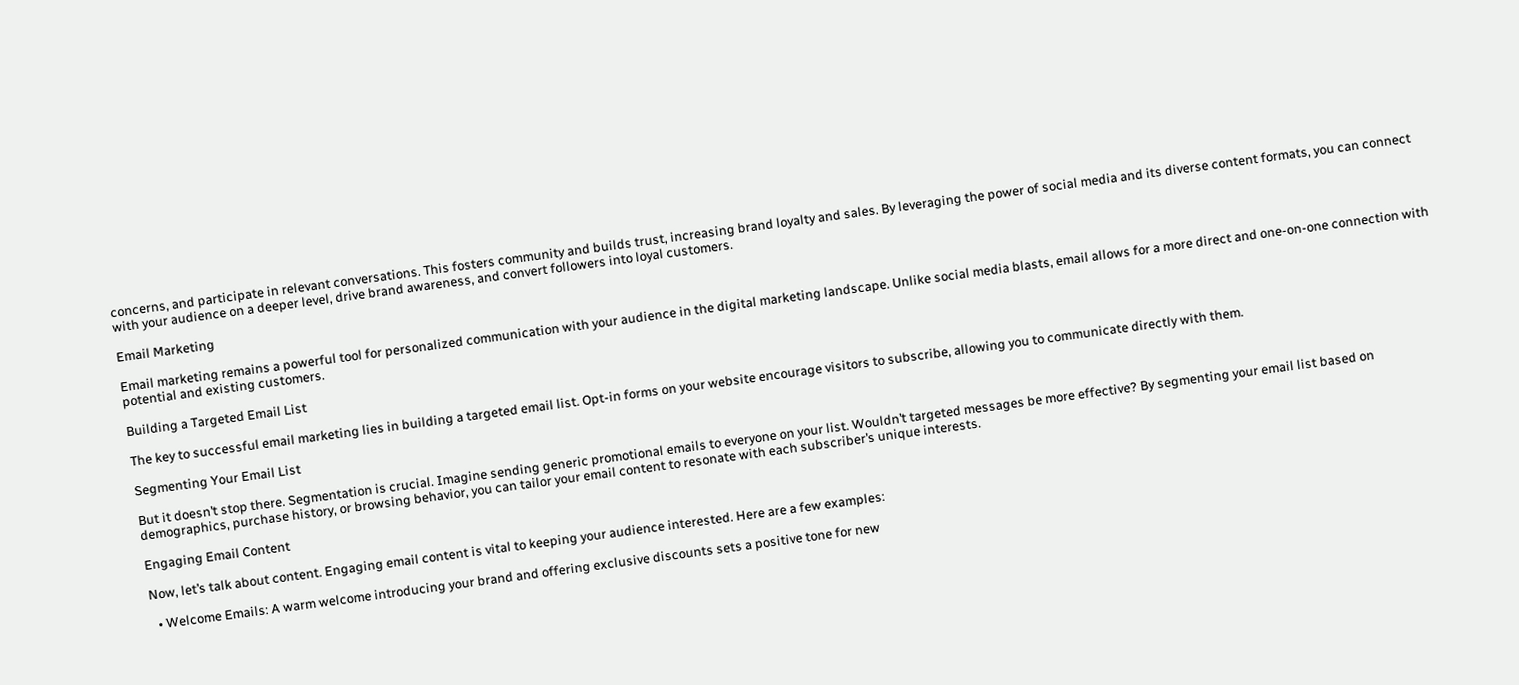concerns, and participate in relevant conversations. This fosters community and builds trust, increasing brand loyalty and sales. By leveraging the power of social media and its diverse content formats, you can connect with your audience on a deeper level, drive brand awareness, and convert followers into loyal customers.

Email Marketing

Email marketing remains a powerful tool for personalized communication with your audience in the digital marketing landscape. Unlike social media blasts, email allows for a more direct and one-on-one connection with potential and existing customers.

Building a Targeted Email List

The key to successful email marketing lies in building a targeted email list. Opt-in forms on your website encourage visitors to subscribe, allowing you to communicate directly with them.

Segmenting Your Email List

But it doesn’t stop there. Segmentation is crucial. Imagine sending generic promotional emails to everyone on your list. Wouldn’t targeted messages be more effective? By segmenting your email list based on demographics, purchase history, or browsing behavior, you can tailor your email content to resonate with each subscriber’s unique interests.

Engaging Email Content

Now, let’s talk about content. Engaging email content is vital to keeping your audience interested. Here are a few examples:

  • Welcome Emails: A warm welcome introducing your brand and offering exclusive discounts sets a positive tone for new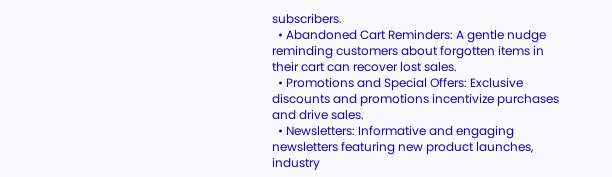subscribers.
  • Abandoned Cart Reminders: A gentle nudge reminding customers about forgotten items in their cart can recover lost sales.
  • Promotions and Special Offers: Exclusive discounts and promotions incentivize purchases and drive sales.
  • Newsletters: Informative and engaging newsletters featuring new product launches, industry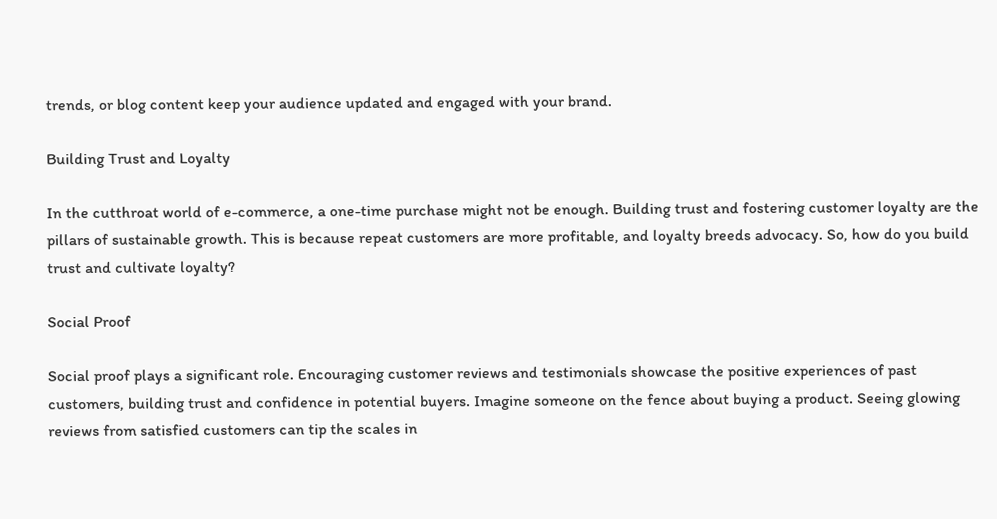trends, or blog content keep your audience updated and engaged with your brand.

Building Trust and Loyalty

In the cutthroat world of e-commerce, a one-time purchase might not be enough. Building trust and fostering customer loyalty are the pillars of sustainable growth. This is because repeat customers are more profitable, and loyalty breeds advocacy. So, how do you build trust and cultivate loyalty?

Social Proof

Social proof plays a significant role. Encouraging customer reviews and testimonials showcase the positive experiences of past customers, building trust and confidence in potential buyers. Imagine someone on the fence about buying a product. Seeing glowing reviews from satisfied customers can tip the scales in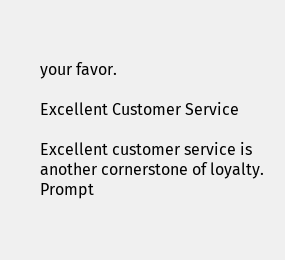your favor.

Excellent Customer Service

Excellent customer service is another cornerstone of loyalty. Prompt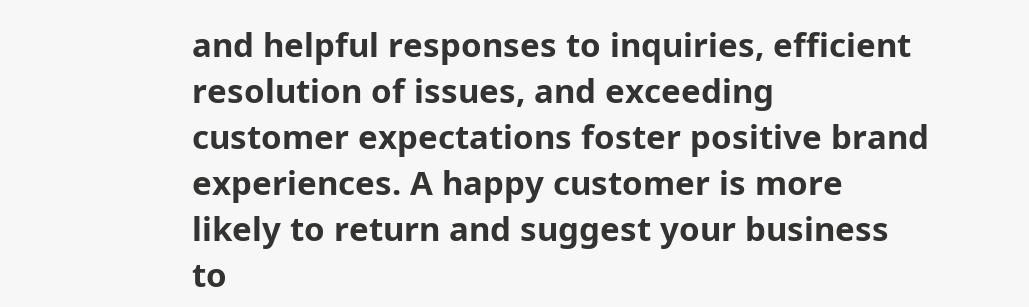and helpful responses to inquiries, efficient resolution of issues, and exceeding customer expectations foster positive brand experiences. A happy customer is more likely to return and suggest your business to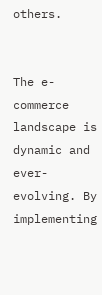others.


The e-commerce landscape is dynamic and ever-evolving. By implementing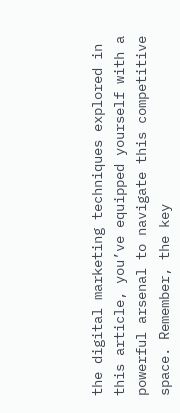the digital marketing techniques explored in this article, you’ve equipped yourself with a powerful arsenal to navigate this competitive space. Remember, the key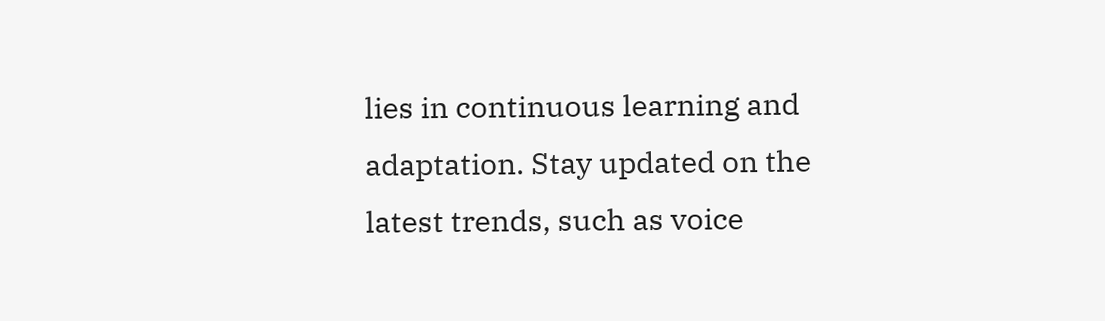lies in continuous learning and adaptation. Stay updated on the latest trends, such as voice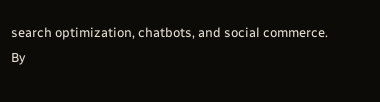search optimization, chatbots, and social commerce.
By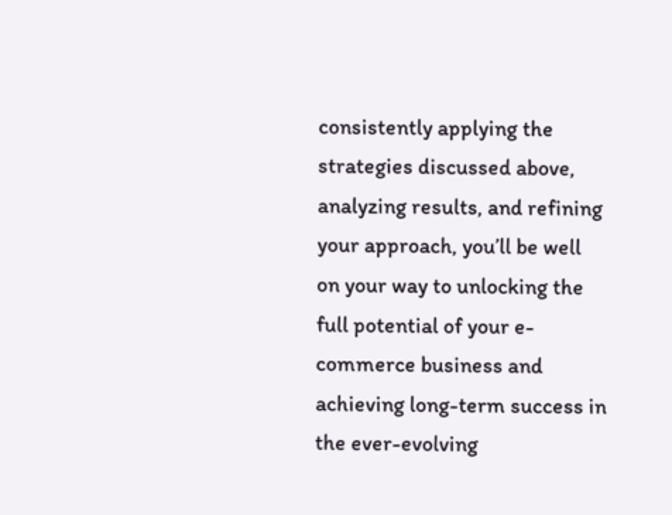consistently applying the strategies discussed above, analyzing results, and refining your approach, you’ll be well on your way to unlocking the full potential of your e-commerce business and achieving long-term success in the ever-evolving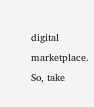digital marketplace. So, take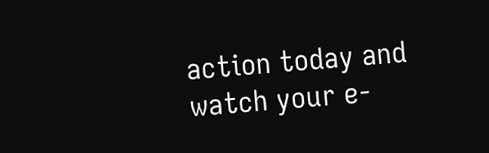action today and watch your e-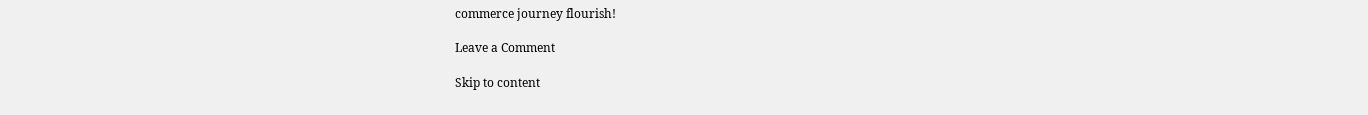commerce journey flourish!

Leave a Comment

Skip to content